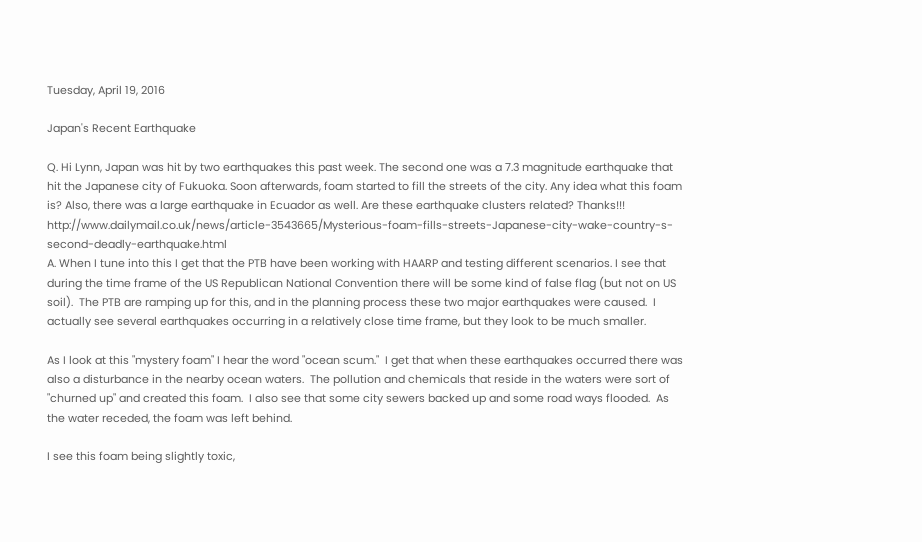Tuesday, April 19, 2016

Japan's Recent Earthquake

Q. Hi Lynn, Japan was hit by two earthquakes this past week. The second one was a 7.3 magnitude earthquake that hit the Japanese city of Fukuoka. Soon afterwards, foam started to fill the streets of the city. Any idea what this foam is? Also, there was a large earthquake in Ecuador as well. Are these earthquake clusters related? Thanks!!! http://www.dailymail.co.uk/news/article-3543665/Mysterious-foam-fills-streets-Japanese-city-wake-country-s-second-deadly-earthquake.html
A. When I tune into this I get that the PTB have been working with HAARP and testing different scenarios. I see that during the time frame of the US Republican National Convention there will be some kind of false flag (but not on US soil).  The PTB are ramping up for this, and in the planning process these two major earthquakes were caused.  I actually see several earthquakes occurring in a relatively close time frame, but they look to be much smaller.

As I look at this "mystery foam" I hear the word "ocean scum."  I get that when these earthquakes occurred there was also a disturbance in the nearby ocean waters.  The pollution and chemicals that reside in the waters were sort of "churned up" and created this foam.  I also see that some city sewers backed up and some road ways flooded.  As the water receded, the foam was left behind.

I see this foam being slightly toxic,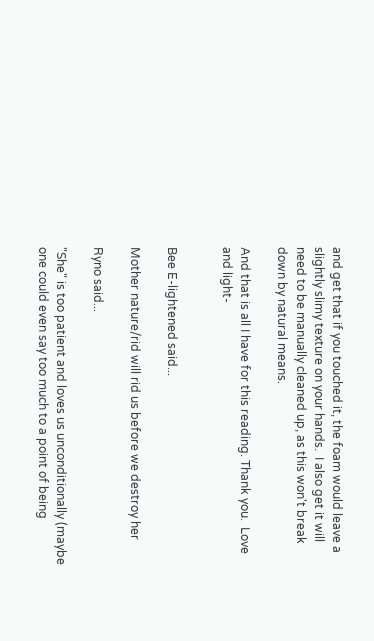and get that if you touched it, the foam would leave a slightly slimy texture on your hands.  I also get it will need to be manually cleaned up, as this won't break down by natural means.

And that is all I have for this reading. Thank you.  Love and light-


Bee E-lightened said...

Mother nature/rid will rid us before we destroy her

Ryno said...

"She" is too patient and loves us unconditionally (maybe one could even say too much to a point of being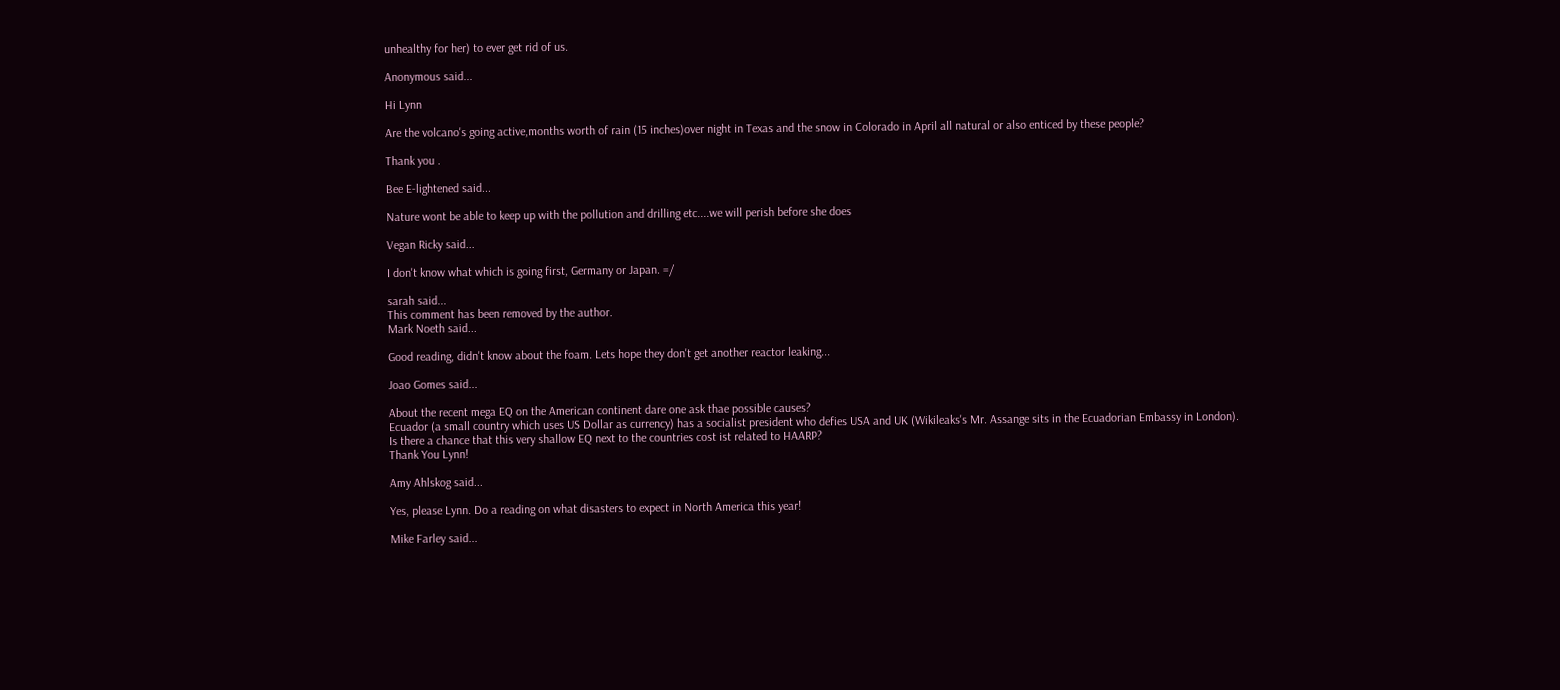unhealthy for her) to ever get rid of us.

Anonymous said...

Hi Lynn

Are the volcano's going active,months worth of rain (15 inches)over night in Texas and the snow in Colorado in April all natural or also enticed by these people?

Thank you .

Bee E-lightened said...

Nature wont be able to keep up with the pollution and drilling etc....we will perish before she does

Vegan Ricky said...

I don't know what which is going first, Germany or Japan. =/

sarah said...
This comment has been removed by the author.
Mark Noeth said...

Good reading, didn't know about the foam. Lets hope they don't get another reactor leaking...

Joao Gomes said...

About the recent mega EQ on the American continent dare one ask thae possible causes?
Ecuador (a small country which uses US Dollar as currency) has a socialist president who defies USA and UK (Wikileaks's Mr. Assange sits in the Ecuadorian Embassy in London).
Is there a chance that this very shallow EQ next to the countries cost ist related to HAARP?
Thank You Lynn!

Amy Ahlskog said...

Yes, please Lynn. Do a reading on what disasters to expect in North America this year!

Mike Farley said...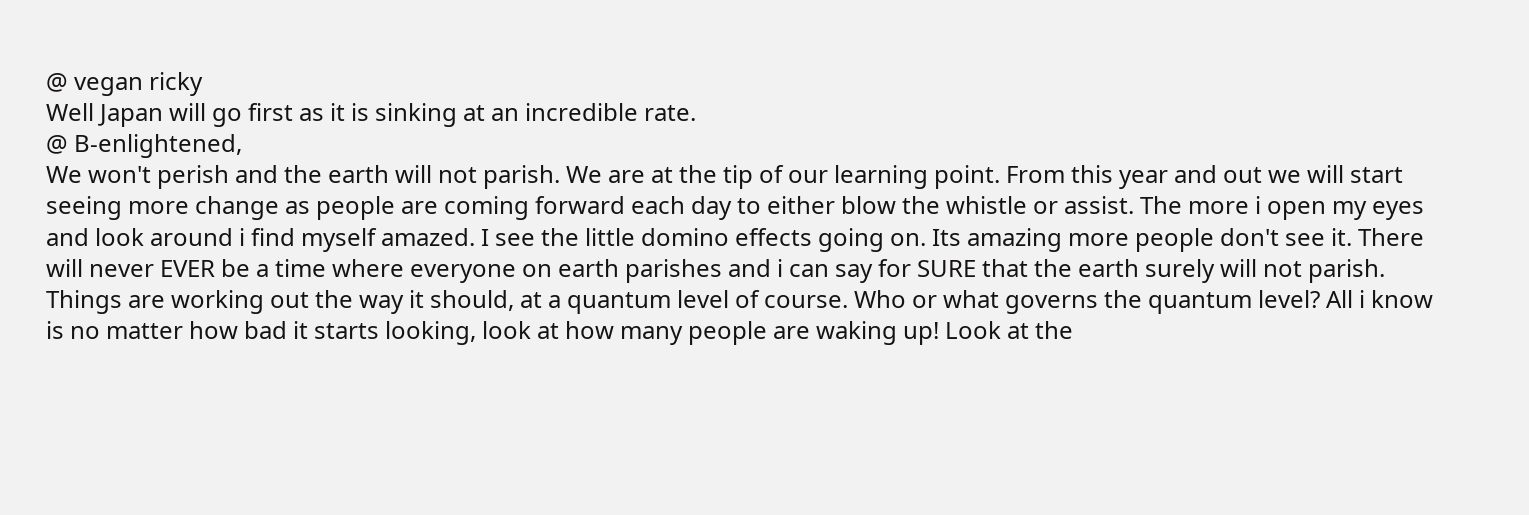@ vegan ricky
Well Japan will go first as it is sinking at an incredible rate.
@ B-enlightened,
We won't perish and the earth will not parish. We are at the tip of our learning point. From this year and out we will start seeing more change as people are coming forward each day to either blow the whistle or assist. The more i open my eyes and look around i find myself amazed. I see the little domino effects going on. Its amazing more people don't see it. There will never EVER be a time where everyone on earth parishes and i can say for SURE that the earth surely will not parish.
Things are working out the way it should, at a quantum level of course. Who or what governs the quantum level? All i know is no matter how bad it starts looking, look at how many people are waking up! Look at the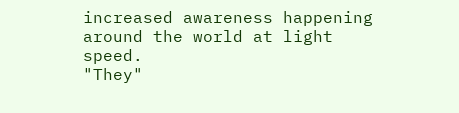increased awareness happening around the world at light speed.
"They"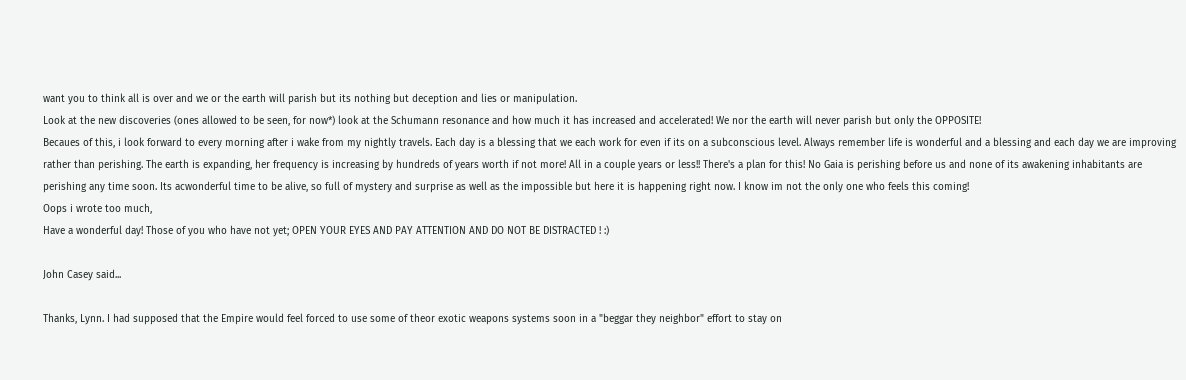want you to think all is over and we or the earth will parish but its nothing but deception and lies or manipulation.
Look at the new discoveries (ones allowed to be seen, for now*) look at the Schumann resonance and how much it has increased and accelerated! We nor the earth will never parish but only the OPPOSITE!
Becaues of this, i look forward to every morning after i wake from my nightly travels. Each day is a blessing that we each work for even if its on a subconscious level. Always remember life is wonderful and a blessing and each day we are improving rather than perishing. The earth is expanding, her frequency is increasing by hundreds of years worth if not more! All in a couple years or less!! There's a plan for this! No Gaia is perishing before us and none of its awakening inhabitants are perishing any time soon. Its acwonderful time to be alive, so full of mystery and surprise as well as the impossible but here it is happening right now. I know im not the only one who feels this coming!
Oops i wrote too much,
Have a wonderful day! Those of you who have not yet; OPEN YOUR EYES AND PAY ATTENTION AND DO NOT BE DISTRACTED ! :)

John Casey said...

Thanks, Lynn. I had supposed that the Empire would feel forced to use some of theor exotic weapons systems soon in a "beggar they neighbor" effort to stay on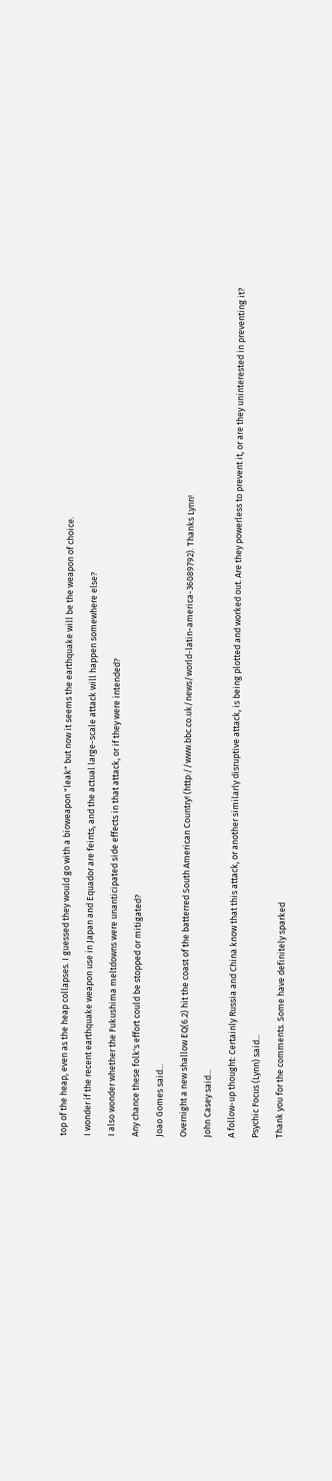top of the heap, even as the heap collapses. I guessed they would go with a bioweapon "leak" but now it seems the earthquake will be the weapon of choice.

I wonder if the recent earthquake weapon use in Japan and Equador are feints, and the actual large-scale attack will happen somewhere else?

I also wonder whether the Fukushima meltdowns were unanticipated side effects in that attack, or if they were intended?

Any chance these folk's effort could be stopped or mitigated?

Joao Gomes said...

Overnight a new shallow EQ(6.2) hit the coast of the batterred South American Country! (http://www.bbc.co.uk/news/world-latin-america-36089792). Thanks Lynn!

John Casey said...

A follow-up thought: Certainly Russia and China know that this attack, or another similarly disruptive attack, is being plotted and worked out. Are they powerless to prevent it, or are they uninterested in preventing it?

Psychic Focus (Lynn) said...

Thank you for the comments. Some have definitely sparked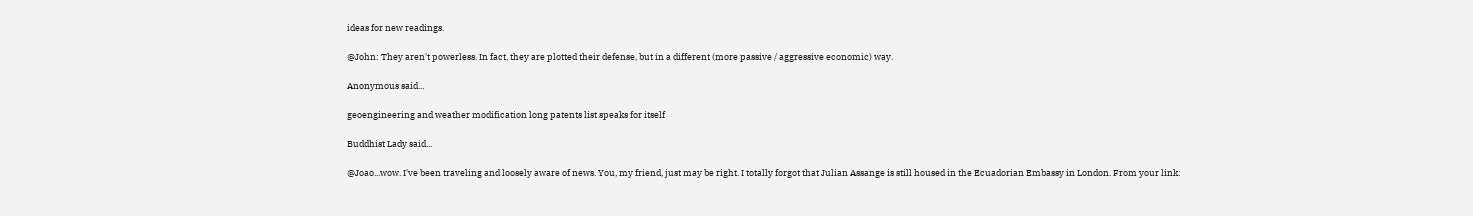ideas for new readings.

@John: They aren't powerless. In fact, they are plotted their defense, but in a different (more passive / aggressive economic) way.

Anonymous said...

geoengineering and weather modification long patents list speaks for itself

Buddhist Lady said...

@Joao...wow. I've been traveling and loosely aware of news. You, my friend, just may be right. I totally forgot that Julian Assange is still housed in the Ecuadorian Embassy in London. From your link: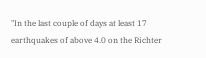"In the last couple of days at least 17 earthquakes of above 4.0 on the Richter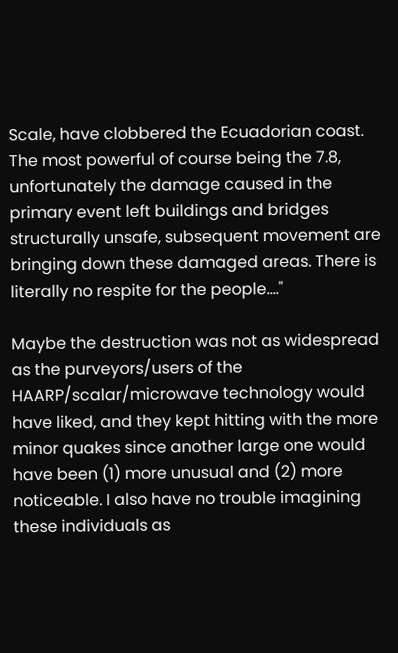Scale, have clobbered the Ecuadorian coast. The most powerful of course being the 7.8, unfortunately the damage caused in the primary event left buildings and bridges structurally unsafe, subsequent movement are bringing down these damaged areas. There is literally no respite for the people...."

Maybe the destruction was not as widespread as the purveyors/users of the HAARP/scalar/microwave technology would have liked, and they kept hitting with the more minor quakes since another large one would have been (1) more unusual and (2) more noticeable. I also have no trouble imagining these individuals as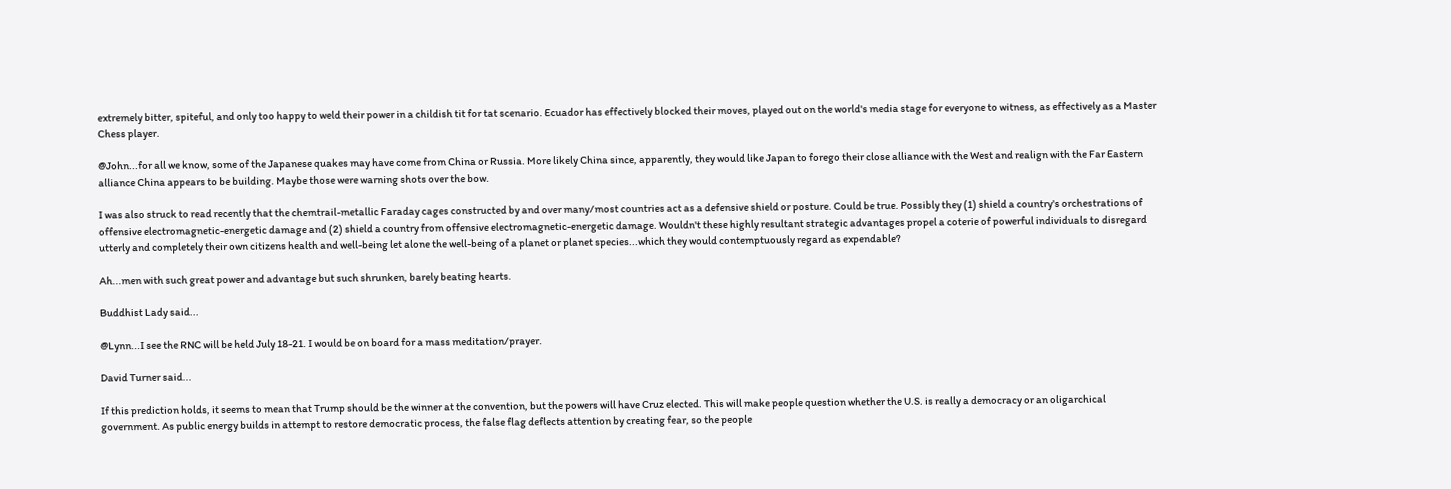extremely bitter, spiteful, and only too happy to weld their power in a childish tit for tat scenario. Ecuador has effectively blocked their moves, played out on the world's media stage for everyone to witness, as effectively as a Master Chess player.

@John...for all we know, some of the Japanese quakes may have come from China or Russia. More likely China since, apparently, they would like Japan to forego their close alliance with the West and realign with the Far Eastern alliance China appears to be building. Maybe those were warning shots over the bow.

I was also struck to read recently that the chemtrail-metallic Faraday cages constructed by and over many/most countries act as a defensive shield or posture. Could be true. Possibly they (1) shield a country's orchestrations of offensive electromagnetic-energetic damage and (2) shield a country from offensive electromagnetic-energetic damage. Wouldn't these highly resultant strategic advantages propel a coterie of powerful individuals to disregard utterly and completely their own citizens health and well-being let alone the well-being of a planet or planet species...which they would contemptuously regard as expendable?

Ah...men with such great power and advantage but such shrunken, barely beating hearts.

Buddhist Lady said...

@Lynn...I see the RNC will be held July 18-21. I would be on board for a mass meditation/prayer.

David Turner said...

If this prediction holds, it seems to mean that Trump should be the winner at the convention, but the powers will have Cruz elected. This will make people question whether the U.S. is really a democracy or an oligarchical government. As public energy builds in attempt to restore democratic process, the false flag deflects attention by creating fear, so the people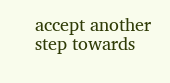accept another step towards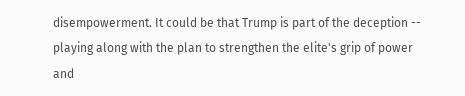disempowerment. It could be that Trump is part of the deception -- playing along with the plan to strengthen the elite's grip of power and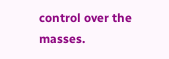control over the masses.